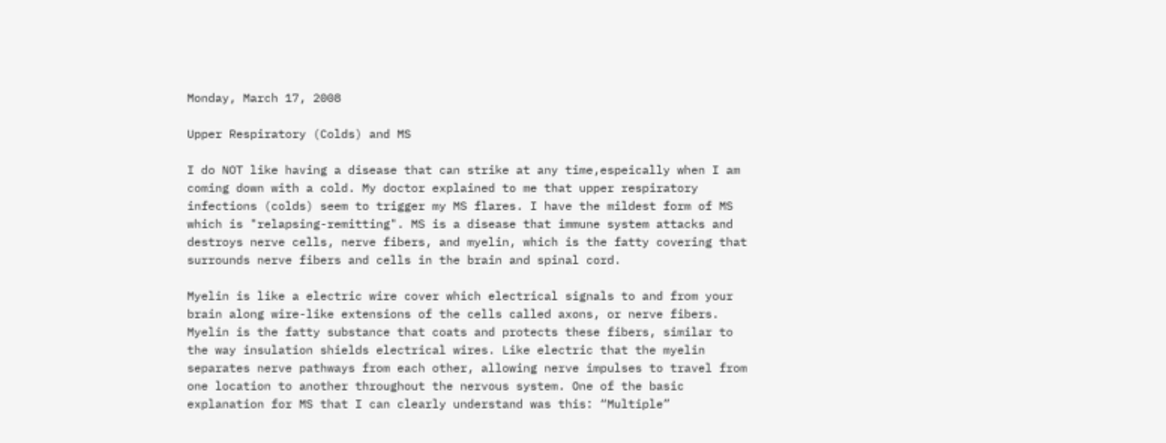Monday, March 17, 2008

Upper Respiratory (Colds) and MS

I do NOT like having a disease that can strike at any time,espeically when I am coming down with a cold. My doctor explained to me that upper respiratory infections (colds) seem to trigger my MS flares. I have the mildest form of MS which is "relapsing-remitting". MS is a disease that immune system attacks and destroys nerve cells, nerve fibers, and myelin, which is the fatty covering that surrounds nerve fibers and cells in the brain and spinal cord.

Myelin is like a electric wire cover which electrical signals to and from your brain along wire-like extensions of the cells called axons, or nerve fibers. Myelin is the fatty substance that coats and protects these fibers, similar to the way insulation shields electrical wires. Like electric that the myelin separates nerve pathways from each other, allowing nerve impulses to travel from one location to another throughout the nervous system. One of the basic explanation for MS that I can clearly understand was this: “Multiple”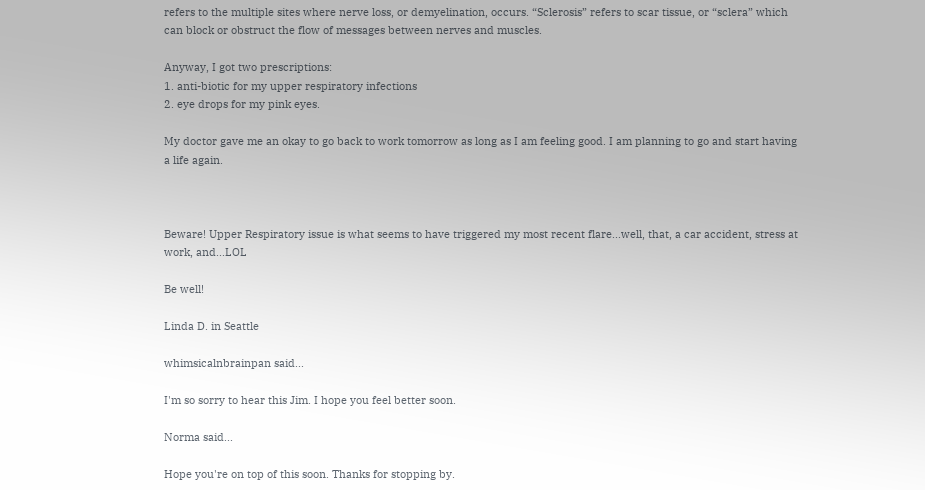refers to the multiple sites where nerve loss, or demyelination, occurs. “Sclerosis” refers to scar tissue, or “sclera” which can block or obstruct the flow of messages between nerves and muscles.

Anyway, I got two prescriptions:
1. anti-biotic for my upper respiratory infections
2. eye drops for my pink eyes.

My doctor gave me an okay to go back to work tomorrow as long as I am feeling good. I am planning to go and start having a life again.



Beware! Upper Respiratory issue is what seems to have triggered my most recent flare...well, that, a car accident, stress at work, and...LOL

Be well!

Linda D. in Seattle

whimsicalnbrainpan said...

I'm so sorry to hear this Jim. I hope you feel better soon.

Norma said...

Hope you're on top of this soon. Thanks for stopping by.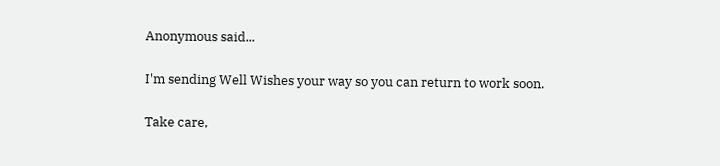Anonymous said...

I'm sending Well Wishes your way so you can return to work soon.

Take care,